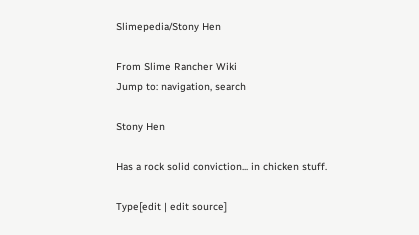Slimepedia/Stony Hen

From Slime Rancher Wiki
Jump to: navigation, search

Stony Hen

Has a rock solid conviction... in chicken stuff.

Type[edit | edit source]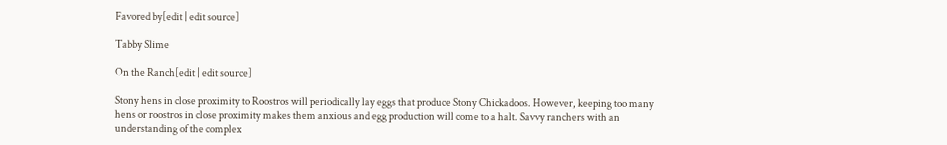Favored by[edit | edit source]

Tabby Slime

On the Ranch[edit | edit source]

Stony hens in close proximity to Roostros will periodically lay eggs that produce Stony Chickadoos. However, keeping too many hens or roostros in close proximity makes them anxious and egg production will come to a halt. Savvy ranchers with an understanding of the complex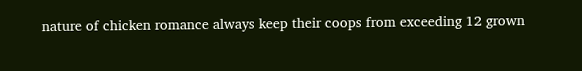nature of chicken romance always keep their coops from exceeding 12 grown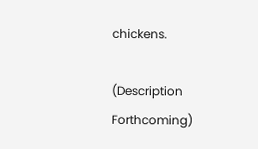chickens.

(Description Forthcoming)